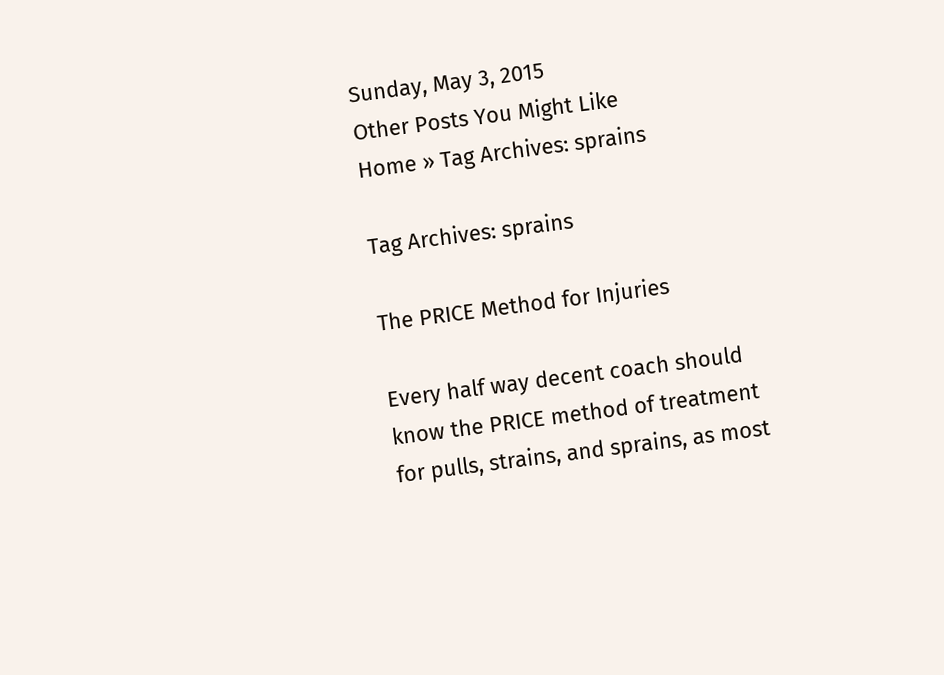Sunday, May 3, 2015
Other Posts You Might Like
Home » Tag Archives: sprains

Tag Archives: sprains

The PRICE Method for Injuries

Every half way decent coach should know the PRICE method of treatment for pulls, strains, and sprains, as most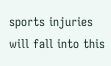sports injuries will fall into this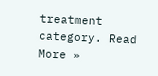treatment category. Read More »